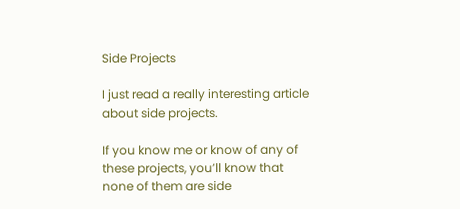Side Projects

I just read a really interesting article about side projects.

If you know me or know of any of these projects, you’ll know that none of them are side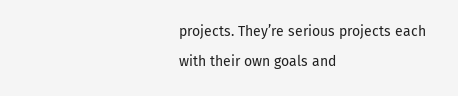projects. They’re serious projects each with their own goals and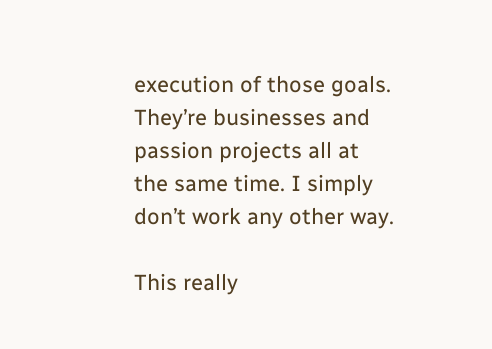execution of those goals. They’re businesses and passion projects all at the same time. I simply don’t work any other way.

This really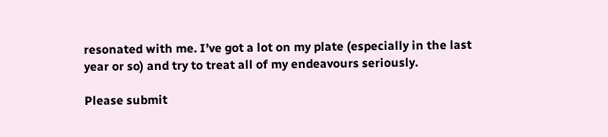resonated with me. I’ve got a lot on my plate (especially in the last year or so) and try to treat all of my endeavours seriously.

Please submit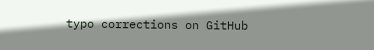typo corrections on GitHub